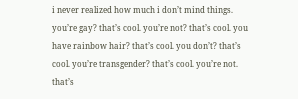i never realized how much i don’t mind things. you’re gay? that’s cool. you’re not? that’s cool. you have rainbow hair? that’s cool. you don’t? that’s cool. you’re transgender? that’s cool. you’re not. that’s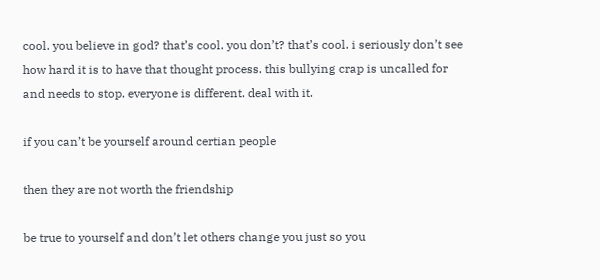cool. you believe in god? that’s cool. you don’t? that’s cool. i seriously don’t see how hard it is to have that thought process. this bullying crap is uncalled for and needs to stop. everyone is different. deal with it.

if you can’t be yourself around certian people

then they are not worth the friendship

be true to yourself and don’t let others change you just so you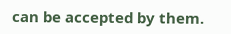can be accepted by them.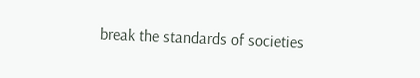break the standards of societies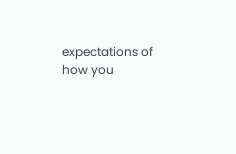expectations of how you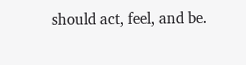should act, feel, and be.